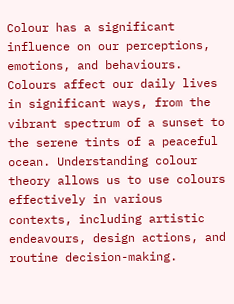Colour has a significant influence on our perceptions, emotions, and behaviours. Colours affect our daily lives in significant ways, from the vibrant spectrum of a sunset to the serene tints of a peaceful ocean. Understanding colour theory allows us to use colours effectively in various contexts, including artistic endeavours, design actions, and routine decision-making.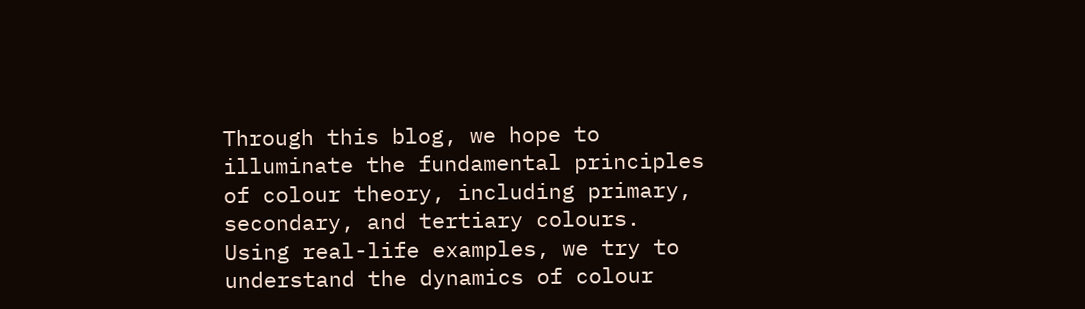Through this blog, we hope to illuminate the fundamental principles of colour theory, including primary, secondary, and tertiary colours. Using real-life examples, we try to understand the dynamics of colour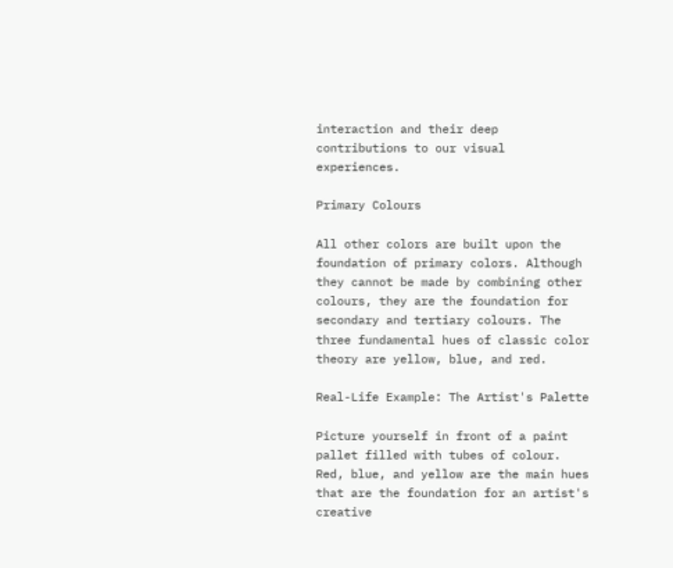interaction and their deep contributions to our visual experiences.

Primary Colours

All other colors are built upon the foundation of primary colors. Although they cannot be made by combining other colours, they are the foundation for secondary and tertiary colours. The three fundamental hues of classic color theory are yellow, blue, and red.

Real-Life Example: The Artist's Palette

Picture yourself in front of a paint pallet filled with tubes of colour. Red, blue, and yellow are the main hues that are the foundation for an artist's creative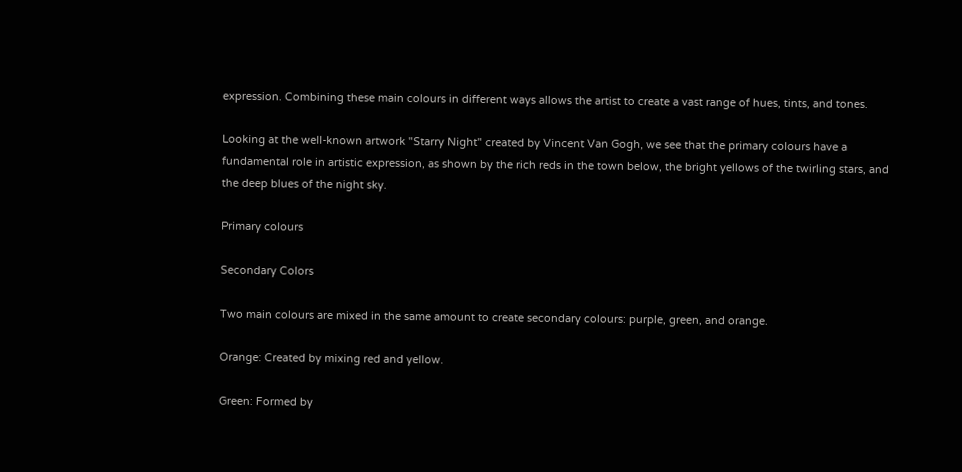expression. Combining these main colours in different ways allows the artist to create a vast range of hues, tints, and tones.

Looking at the well-known artwork "Starry Night" created by Vincent Van Gogh, we see that the primary colours have a fundamental role in artistic expression, as shown by the rich reds in the town below, the bright yellows of the twirling stars, and the deep blues of the night sky.

Primary colours

Secondary Colors

Two main colours are mixed in the same amount to create secondary colours: purple, green, and orange.

Orange: Created by mixing red and yellow.

Green: Formed by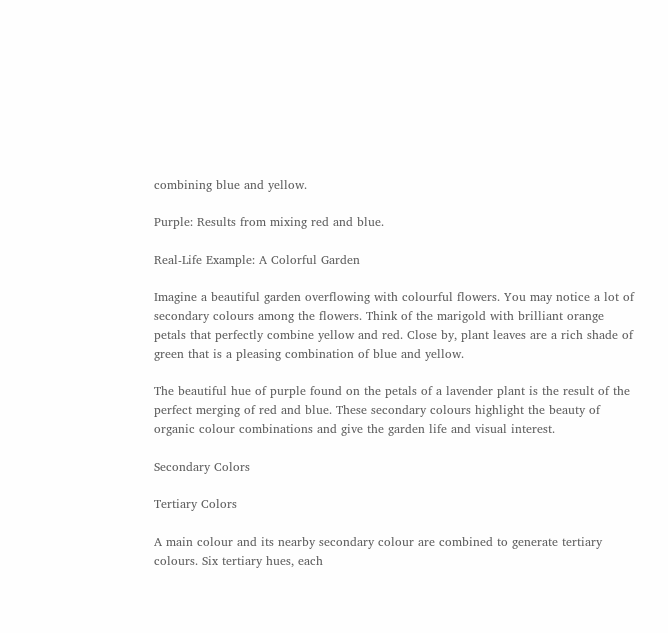combining blue and yellow.

Purple: Results from mixing red and blue.

Real-Life Example: A Colorful Garden

Imagine a beautiful garden overflowing with colourful flowers. You may notice a lot of secondary colours among the flowers. Think of the marigold with brilliant orange petals that perfectly combine yellow and red. Close by, plant leaves are a rich shade of green that is a pleasing combination of blue and yellow.

The beautiful hue of purple found on the petals of a lavender plant is the result of the perfect merging of red and blue. These secondary colours highlight the beauty of organic colour combinations and give the garden life and visual interest.

Secondary Colors

Tertiary Colors

A main colour and its nearby secondary colour are combined to generate tertiary colours. Six tertiary hues, each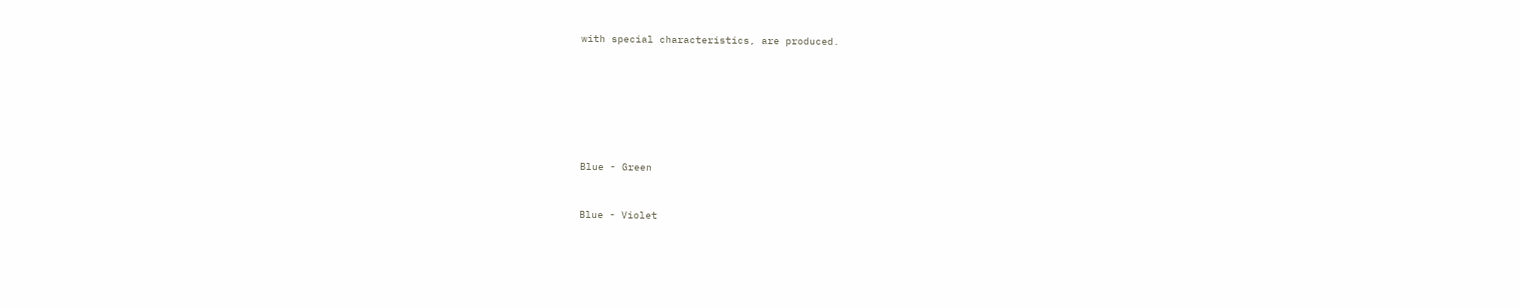with special characteristics, are produced.







Blue - Green


Blue - Violet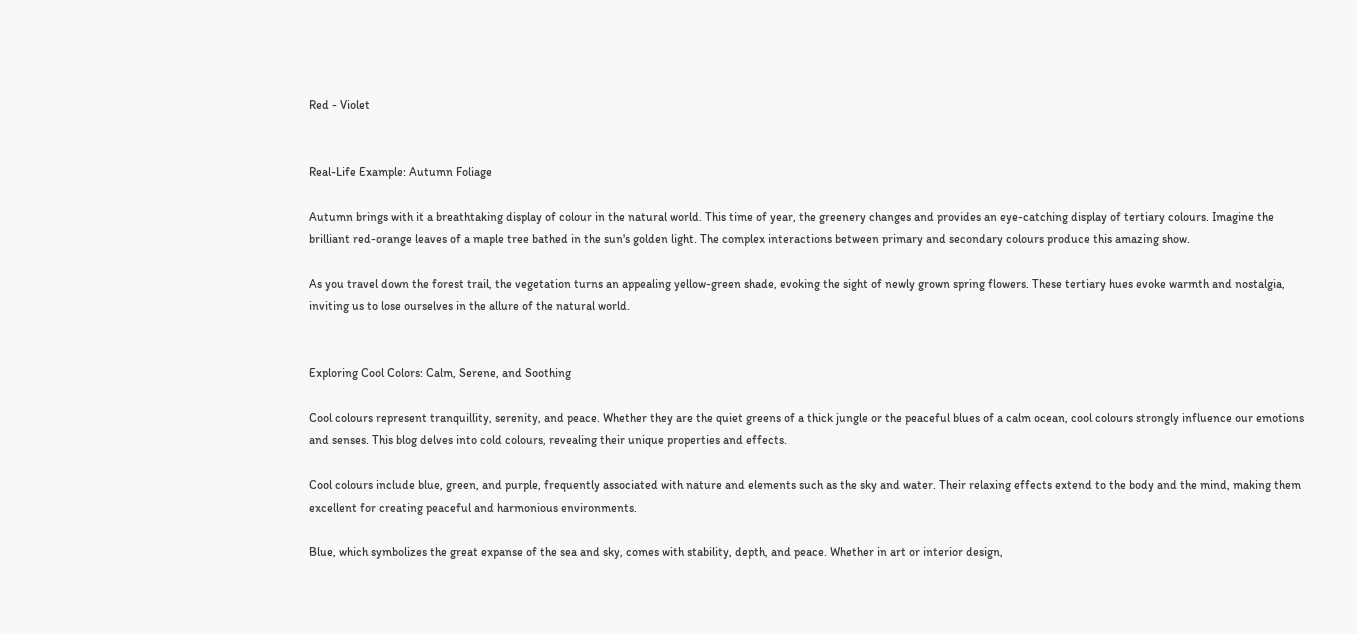Red - Violet


Real-Life Example: Autumn Foliage

Autumn brings with it a breathtaking display of colour in the natural world. This time of year, the greenery changes and provides an eye-catching display of tertiary colours. Imagine the brilliant red-orange leaves of a maple tree bathed in the sun's golden light. The complex interactions between primary and secondary colours produce this amazing show.

As you travel down the forest trail, the vegetation turns an appealing yellow-green shade, evoking the sight of newly grown spring flowers. These tertiary hues evoke warmth and nostalgia, inviting us to lose ourselves in the allure of the natural world.


Exploring Cool Colors: Calm, Serene, and Soothing

Cool colours represent tranquillity, serenity, and peace. Whether they are the quiet greens of a thick jungle or the peaceful blues of a calm ocean, cool colours strongly influence our emotions and senses. This blog delves into cold colours, revealing their unique properties and effects.

Cool colours include blue, green, and purple, frequently associated with nature and elements such as the sky and water. Their relaxing effects extend to the body and the mind, making them excellent for creating peaceful and harmonious environments.

Blue, which symbolizes the great expanse of the sea and sky, comes with stability, depth, and peace. Whether in art or interior design,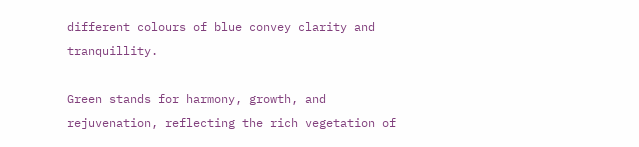different colours of blue convey clarity and tranquillity.

Green stands for harmony, growth, and rejuvenation, reflecting the rich vegetation of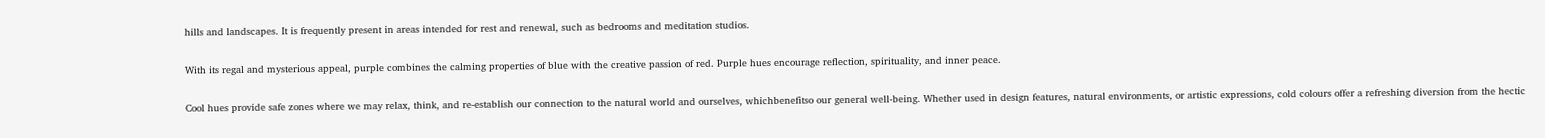hills and landscapes. It is frequently present in areas intended for rest and renewal, such as bedrooms and meditation studios.

With its regal and mysterious appeal, purple combines the calming properties of blue with the creative passion of red. Purple hues encourage reflection, spirituality, and inner peace.

Cool hues provide safe zones where we may relax, think, and re-establish our connection to the natural world and ourselves, whichbenefitso our general well-being. Whether used in design features, natural environments, or artistic expressions, cold colours offer a refreshing diversion from the hectic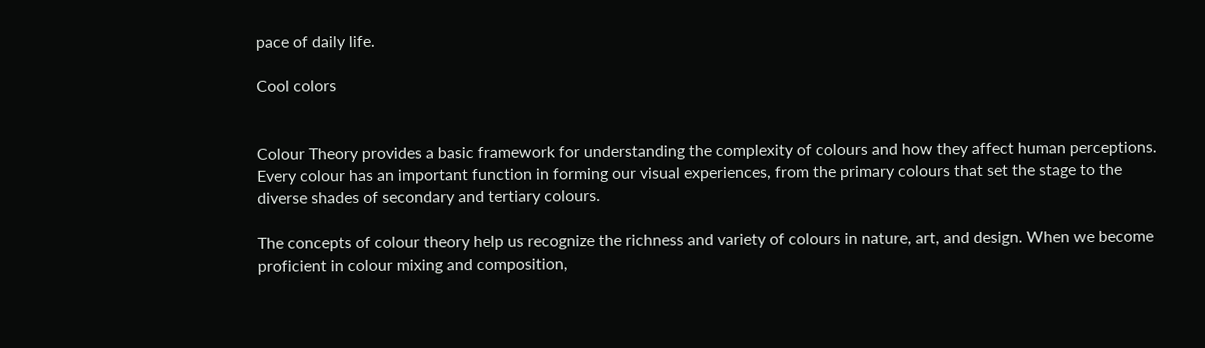pace of daily life.

Cool colors


Colour Theory provides a basic framework for understanding the complexity of colours and how they affect human perceptions. Every colour has an important function in forming our visual experiences, from the primary colours that set the stage to the diverse shades of secondary and tertiary colours.

The concepts of colour theory help us recognize the richness and variety of colours in nature, art, and design. When we become proficient in colour mixing and composition,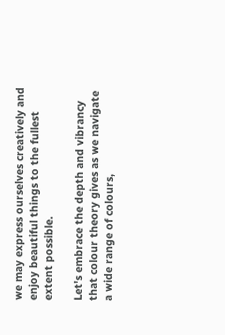we may express ourselves creatively and enjoy beautiful things to the fullest extent possible.

Let's embrace the depth and vibrancy that colour theory gives as we navigate a wide range of colours,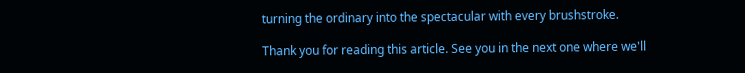turning the ordinary into the spectacular with every brushstroke.

Thank you for reading this article. See you in the next one where we'll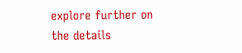explore further on the details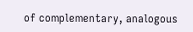of complementary, analogous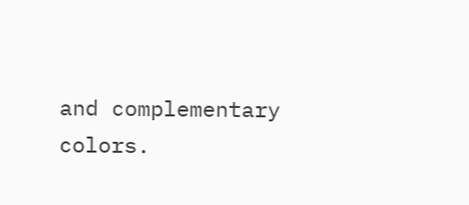and complementary colors.